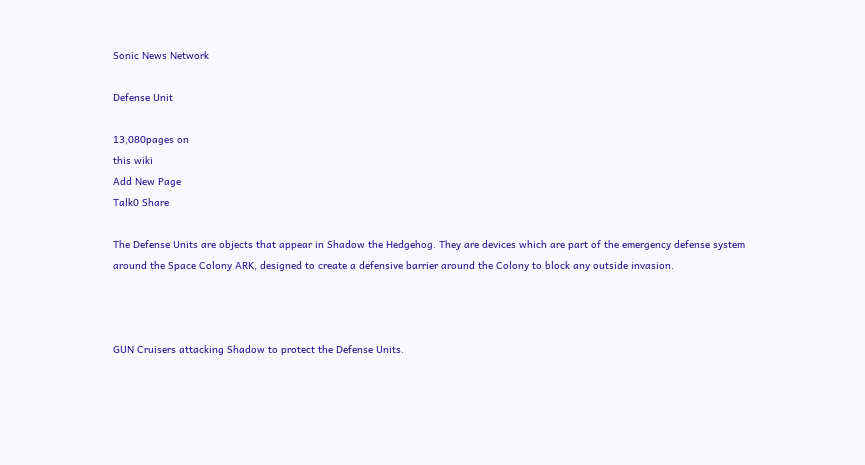Sonic News Network

Defense Unit

13,080pages on
this wiki
Add New Page
Talk0 Share

The Defense Units are objects that appear in Shadow the Hedgehog. They are devices which are part of the emergency defense system around the Space Colony ARK, designed to create a defensive barrier around the Colony to block any outside invasion.



GUN Cruisers attacking Shadow to protect the Defense Units.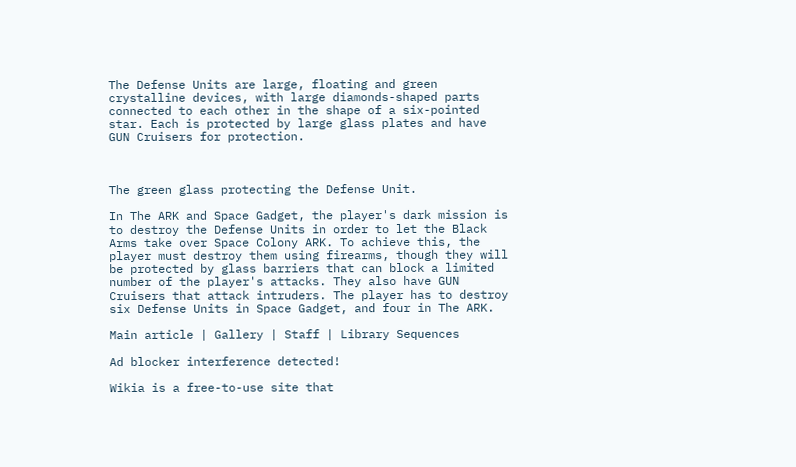The Defense Units are large, floating and green crystalline devices, with large diamonds-shaped parts connected to each other in the shape of a six-pointed star. Each is protected by large glass plates and have GUN Cruisers for protection.



The green glass protecting the Defense Unit.

In The ARK and Space Gadget, the player's dark mission is to destroy the Defense Units in order to let the Black Arms take over Space Colony ARK. To achieve this, the player must destroy them using firearms, though they will be protected by glass barriers that can block a limited number of the player's attacks. They also have GUN Cruisers that attack intruders. The player has to destroy six Defense Units in Space Gadget, and four in The ARK.

Main article | Gallery | Staff | Library Sequences

Ad blocker interference detected!

Wikia is a free-to-use site that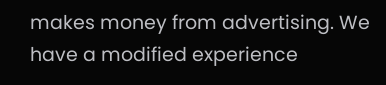makes money from advertising. We have a modified experience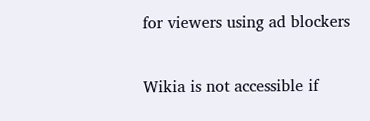for viewers using ad blockers

Wikia is not accessible if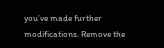you’ve made further modifications. Remove the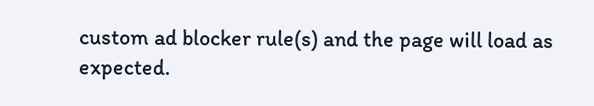custom ad blocker rule(s) and the page will load as expected.